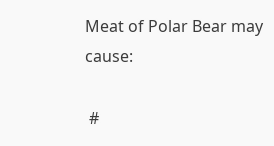Meat of Polar Bear may cause:

 #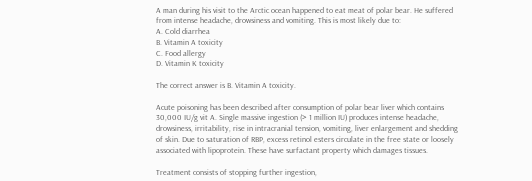A man during his visit to the Arctic ocean happened to eat meat of polar bear. He suffered from intense headache, drowsiness and vomiting. This is most likely due to:
A. Cold diarrhea
B. Vitamin A toxicity
C. Food allergy
D. Vitamin K toxicity

The correct answer is B. Vitamin A toxicity.

Acute poisoning has been described after consumption of polar bear liver which contains 30,000 IU/g vit A. Single massive ingestion (> 1 million IU) produces intense headache, drowsiness, irritability, rise in intracranial tension, vomiting, liver enlargement and shedding of skin. Due to saturation of RBP, excess retinol esters circulate in the free state or loosely associated with lipoprotein. These have surfactant property which damages tissues.

Treatment consists of stopping further ingestion,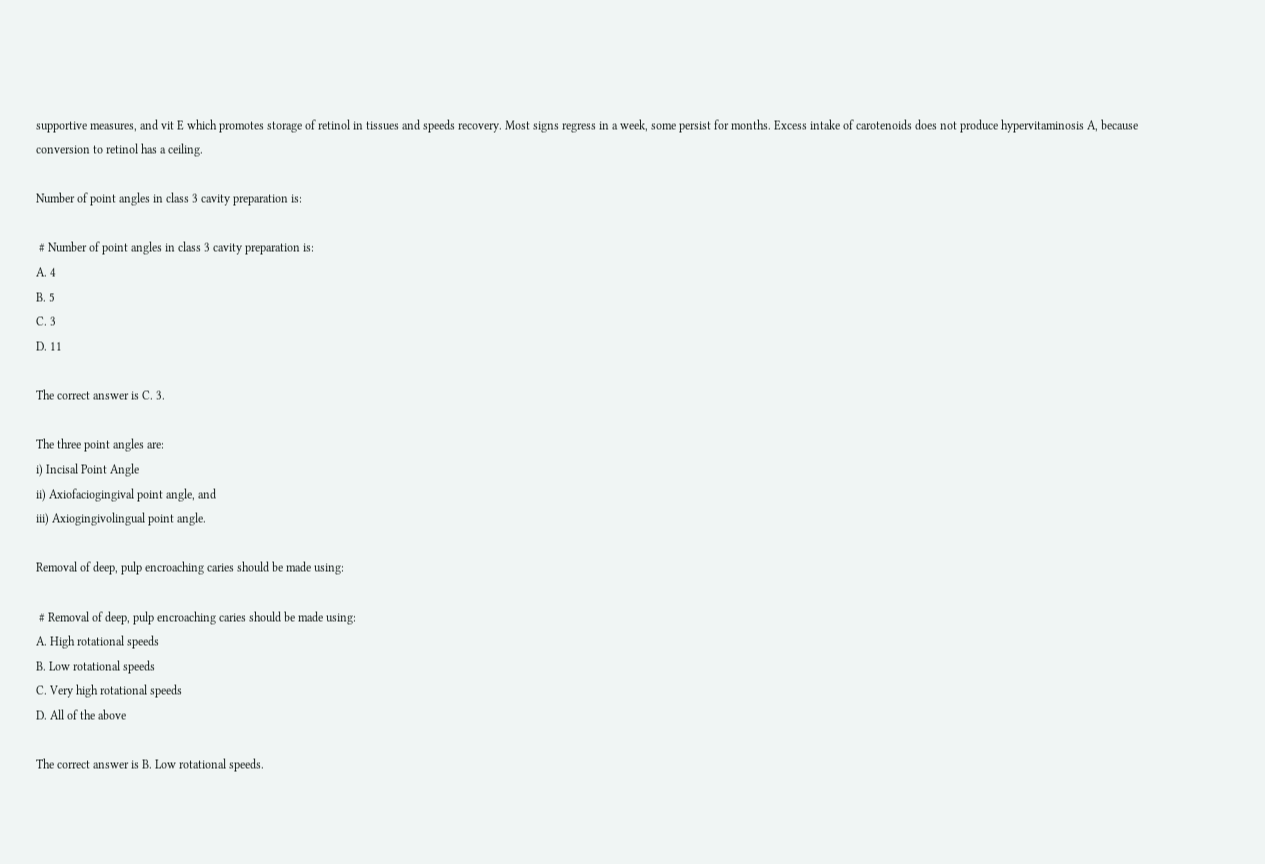supportive measures, and vit E which promotes storage of retinol in tissues and speeds recovery. Most signs regress in a week, some persist for months. Excess intake of carotenoids does not produce hypervitaminosis A, because conversion to retinol has a ceiling.

Number of point angles in class 3 cavity preparation is:

 # Number of point angles in class 3 cavity preparation is:
A. 4
B. 5
C. 3
D. 11

The correct answer is C. 3.

The three point angles are:
i) Incisal Point Angle
ii) Axiofaciogingival point angle, and
iii) Axiogingivolingual point angle.

Removal of deep, pulp encroaching caries should be made using:

 # Removal of deep, pulp encroaching caries should be made using:
A. High rotational speeds
B. Low rotational speeds
C. Very high rotational speeds
D. All of the above

The correct answer is B. Low rotational speeds.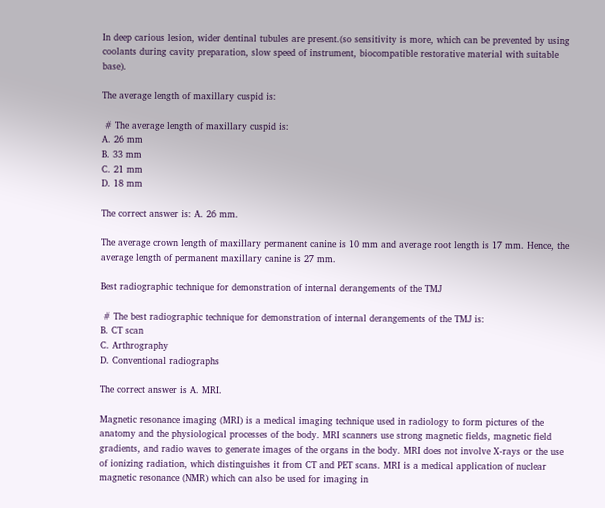In deep carious lesion, wider dentinal tubules are present.(so sensitivity is more, which can be prevented by using coolants during cavity preparation, slow speed of instrument, biocompatible restorative material with suitable base).

The average length of maxillary cuspid is:

 # The average length of maxillary cuspid is:
A. 26 mm
B. 33 mm
C. 21 mm
D. 18 mm

The correct answer is: A. 26 mm.

The average crown length of maxillary permanent canine is 10 mm and average root length is 17 mm. Hence, the average length of permanent maxillary canine is 27 mm.

Best radiographic technique for demonstration of internal derangements of the TMJ

 # The best radiographic technique for demonstration of internal derangements of the TMJ is:
B. CT scan
C. Arthrography
D. Conventional radiographs

The correct answer is A. MRI.

Magnetic resonance imaging (MRI) is a medical imaging technique used in radiology to form pictures of the anatomy and the physiological processes of the body. MRI scanners use strong magnetic fields, magnetic field gradients, and radio waves to generate images of the organs in the body. MRI does not involve X-rays or the use of ionizing radiation, which distinguishes it from CT and PET scans. MRI is a medical application of nuclear magnetic resonance (NMR) which can also be used for imaging in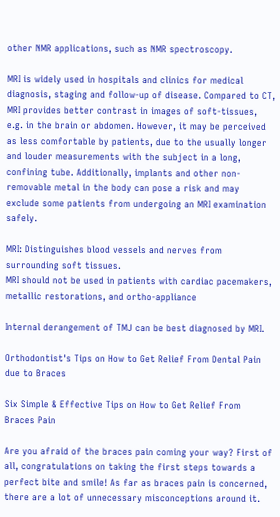other NMR applications, such as NMR spectroscopy.

MRI is widely used in hospitals and clinics for medical diagnosis, staging and follow-up of disease. Compared to CT, MRI provides better contrast in images of soft-tissues, e.g. in the brain or abdomen. However, it may be perceived as less comfortable by patients, due to the usually longer and louder measurements with the subject in a long, confining tube. Additionally, implants and other non-removable metal in the body can pose a risk and may exclude some patients from undergoing an MRI examination safely.

MRI: Distinguishes blood vessels and nerves from surrounding soft tissues.
MRI should not be used in patients with cardiac pacemakers, metallic restorations, and ortho-appliance

Internal derangement of TMJ can be best diagnosed by MRI.

Orthodontist's Tips on How to Get Relief From Dental Pain due to Braces

Six Simple & Effective Tips on How to Get Relief From Braces Pain

Are you afraid of the braces pain coming your way? First of all, congratulations on taking the first steps towards a perfect bite and smile! As far as braces pain is concerned, there are a lot of unnecessary misconceptions around it.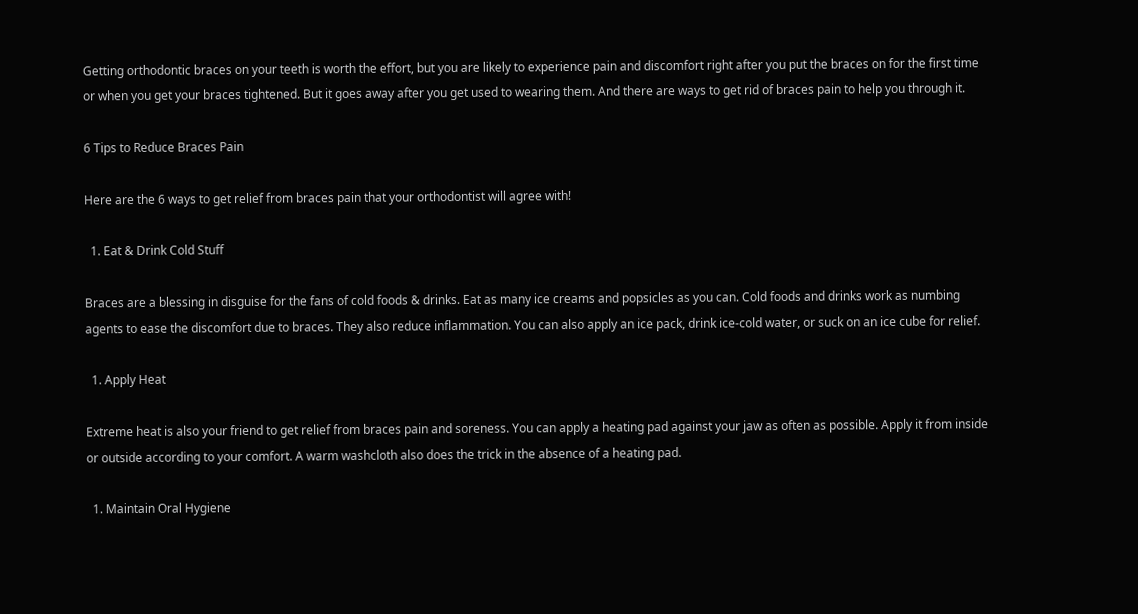Getting orthodontic braces on your teeth is worth the effort, but you are likely to experience pain and discomfort right after you put the braces on for the first time or when you get your braces tightened. But it goes away after you get used to wearing them. And there are ways to get rid of braces pain to help you through it.

6 Tips to Reduce Braces Pain

Here are the 6 ways to get relief from braces pain that your orthodontist will agree with!

  1. Eat & Drink Cold Stuff

Braces are a blessing in disguise for the fans of cold foods & drinks. Eat as many ice creams and popsicles as you can. Cold foods and drinks work as numbing agents to ease the discomfort due to braces. They also reduce inflammation. You can also apply an ice pack, drink ice-cold water, or suck on an ice cube for relief.

  1. Apply Heat

Extreme heat is also your friend to get relief from braces pain and soreness. You can apply a heating pad against your jaw as often as possible. Apply it from inside or outside according to your comfort. A warm washcloth also does the trick in the absence of a heating pad.

  1. Maintain Oral Hygiene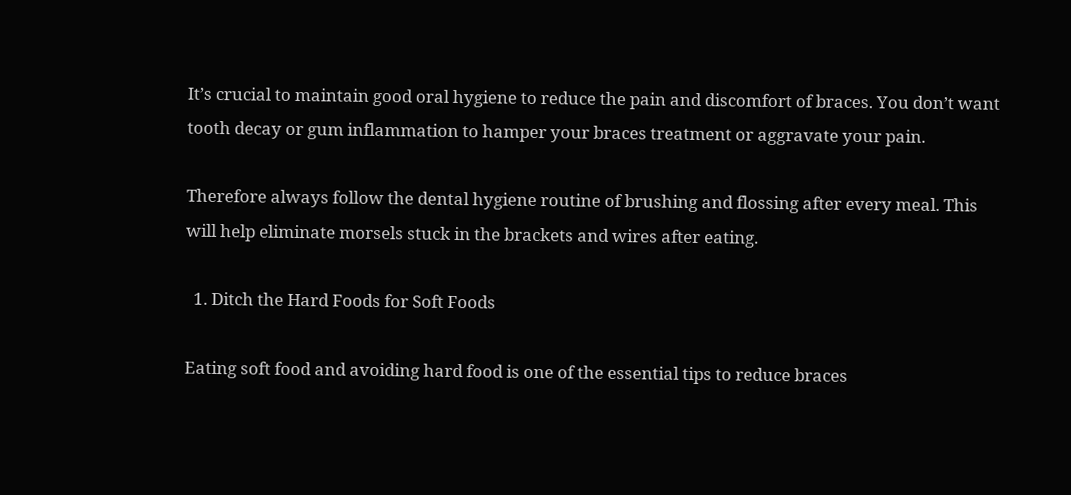It’s crucial to maintain good oral hygiene to reduce the pain and discomfort of braces. You don’t want tooth decay or gum inflammation to hamper your braces treatment or aggravate your pain.

Therefore always follow the dental hygiene routine of brushing and flossing after every meal. This will help eliminate morsels stuck in the brackets and wires after eating.

  1. Ditch the Hard Foods for Soft Foods

Eating soft food and avoiding hard food is one of the essential tips to reduce braces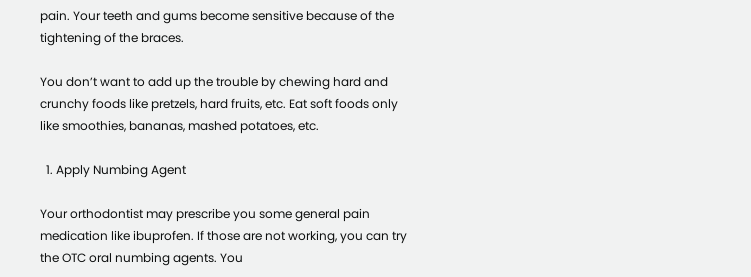pain. Your teeth and gums become sensitive because of the tightening of the braces.

You don’t want to add up the trouble by chewing hard and crunchy foods like pretzels, hard fruits, etc. Eat soft foods only like smoothies, bananas, mashed potatoes, etc.

  1. Apply Numbing Agent

Your orthodontist may prescribe you some general pain medication like ibuprofen. If those are not working, you can try the OTC oral numbing agents. You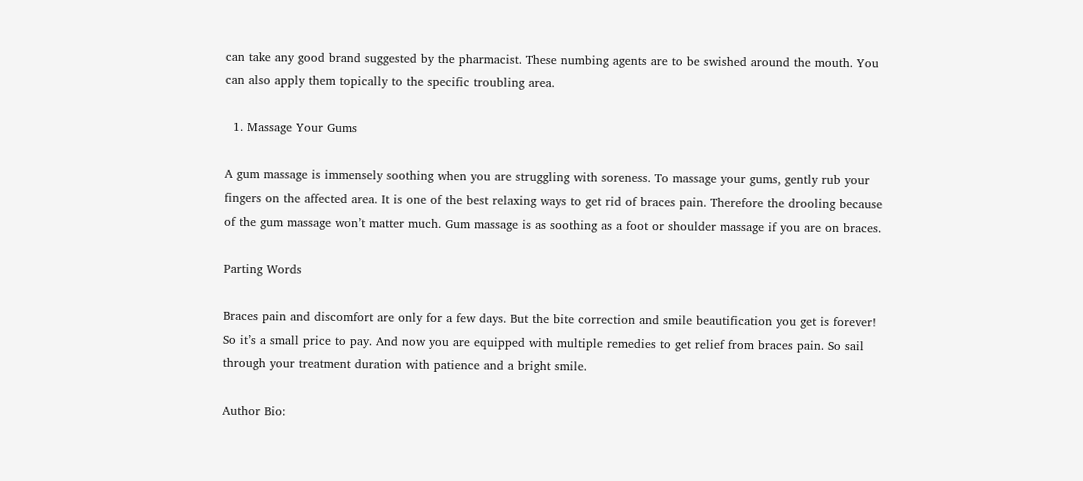can take any good brand suggested by the pharmacist. These numbing agents are to be swished around the mouth. You can also apply them topically to the specific troubling area.

  1. Massage Your Gums

A gum massage is immensely soothing when you are struggling with soreness. To massage your gums, gently rub your fingers on the affected area. It is one of the best relaxing ways to get rid of braces pain. Therefore the drooling because of the gum massage won’t matter much. Gum massage is as soothing as a foot or shoulder massage if you are on braces.

Parting Words

Braces pain and discomfort are only for a few days. But the bite correction and smile beautification you get is forever! So it’s a small price to pay. And now you are equipped with multiple remedies to get relief from braces pain. So sail through your treatment duration with patience and a bright smile.

Author Bio: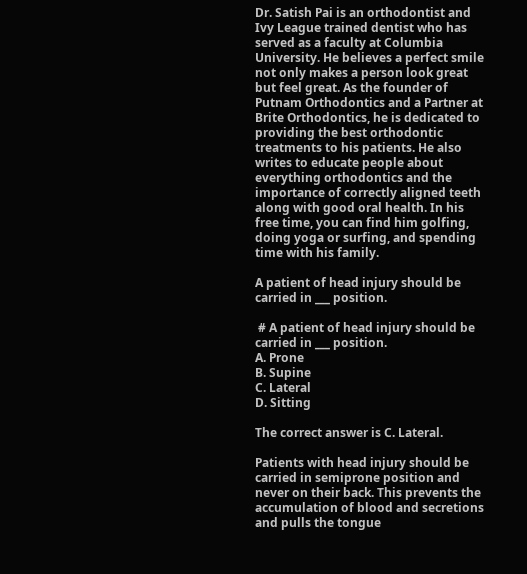Dr. Satish Pai is an orthodontist and Ivy League trained dentist who has served as a faculty at Columbia University. He believes a perfect smile not only makes a person look great but feel great. As the founder of Putnam Orthodontics and a Partner at Brite Orthodontics, he is dedicated to providing the best orthodontic treatments to his patients. He also writes to educate people about everything orthodontics and the importance of correctly aligned teeth along with good oral health. In his free time, you can find him golfing, doing yoga or surfing, and spending time with his family.

A patient of head injury should be carried in ___ position.

 # A patient of head injury should be carried in ___ position.
A. Prone
B. Supine
C. Lateral
D. Sitting

The correct answer is C. Lateral.

Patients with head injury should be carried in semiprone position and never on their back. This prevents the accumulation of blood and secretions and pulls the tongue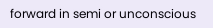forward in semi or unconscious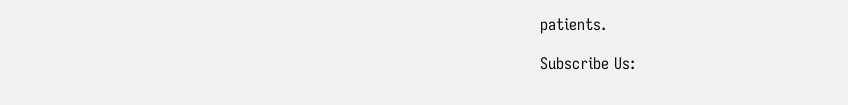patients.

Subscribe Us: